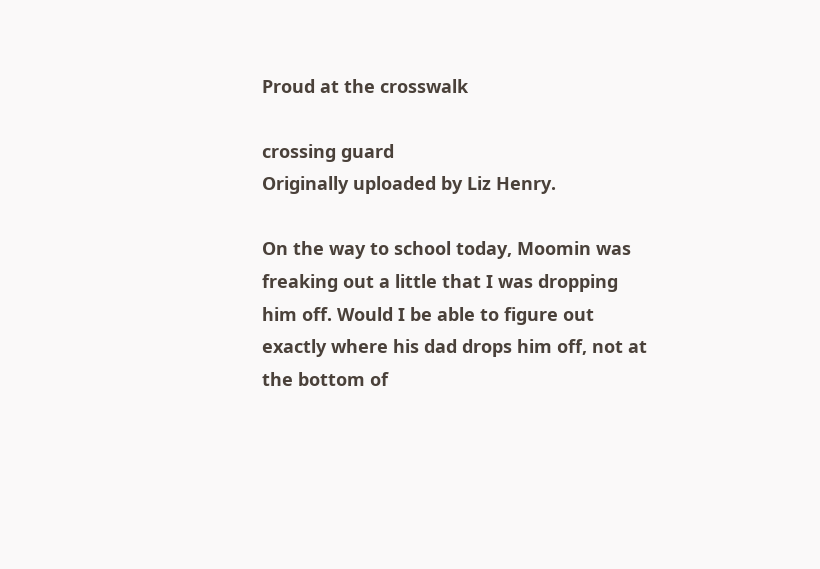Proud at the crosswalk

crossing guard
Originally uploaded by Liz Henry.

On the way to school today, Moomin was freaking out a little that I was dropping him off. Would I be able to figure out exactly where his dad drops him off, not at the bottom of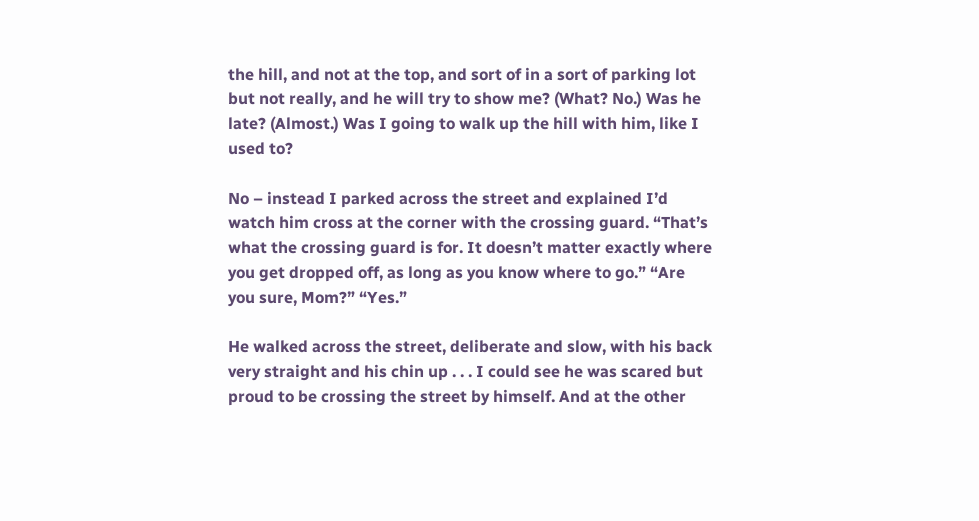the hill, and not at the top, and sort of in a sort of parking lot but not really, and he will try to show me? (What? No.) Was he late? (Almost.) Was I going to walk up the hill with him, like I used to?

No – instead I parked across the street and explained I’d watch him cross at the corner with the crossing guard. “That’s what the crossing guard is for. It doesn’t matter exactly where you get dropped off, as long as you know where to go.” “Are you sure, Mom?” “Yes.”

He walked across the street, deliberate and slow, with his back very straight and his chin up . . . I could see he was scared but proud to be crossing the street by himself. And at the other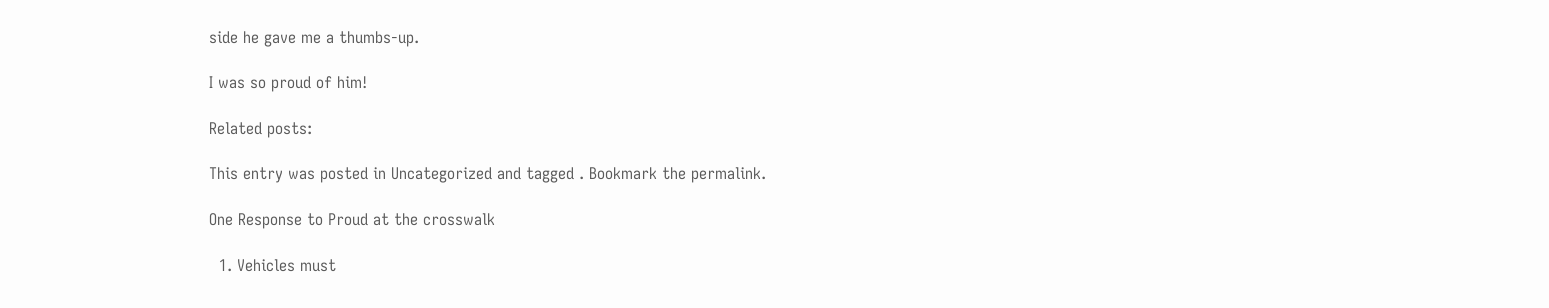side he gave me a thumbs-up.

I was so proud of him!

Related posts:

This entry was posted in Uncategorized and tagged . Bookmark the permalink.

One Response to Proud at the crosswalk

  1. Vehicles must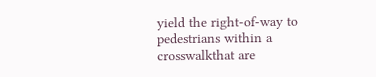yield the right-of-way to pedestrians within a crosswalkthat are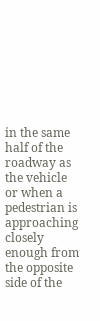in the same half of the roadway as the vehicle or when a pedestrian is approaching closely enough from the opposite side of the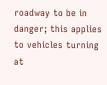roadway to be in danger; this applies to vehicles turning at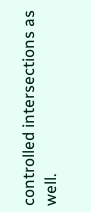controlled intersections as well.